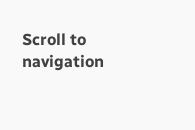Scroll to navigation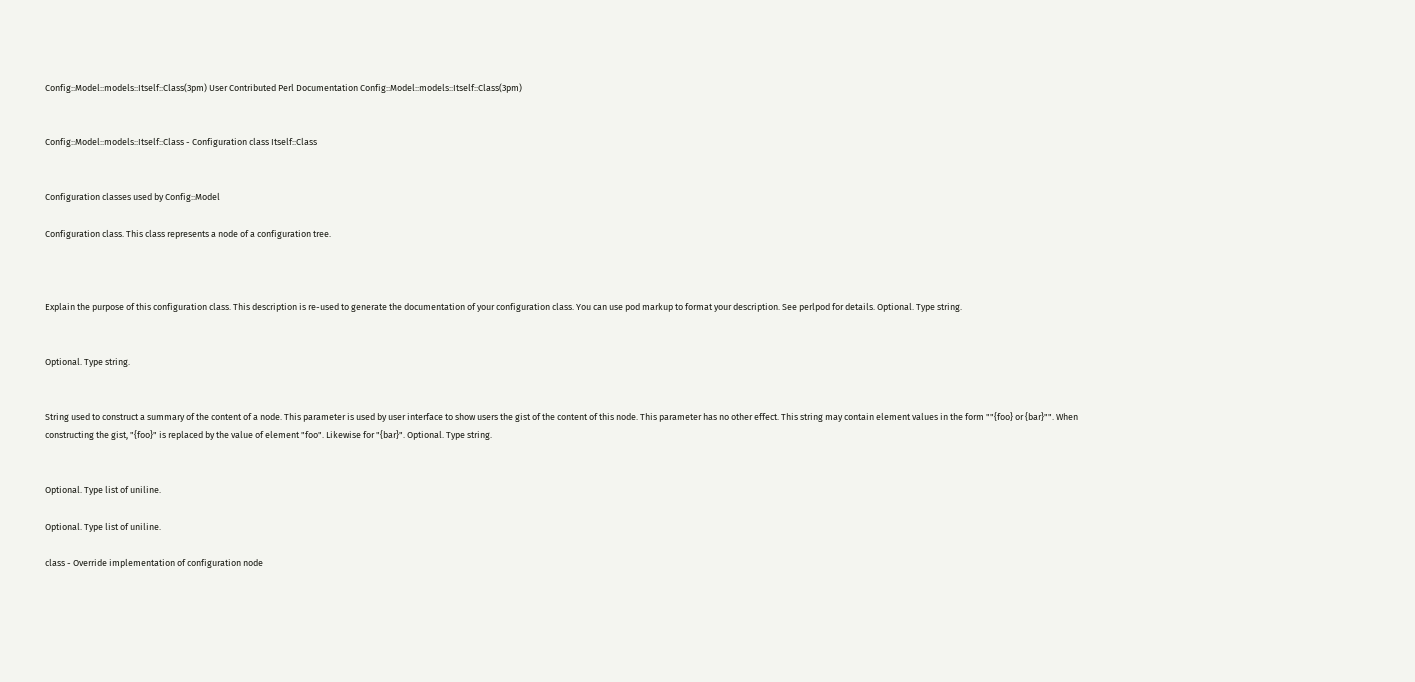Config::Model::models::Itself::Class(3pm) User Contributed Perl Documentation Config::Model::models::Itself::Class(3pm)


Config::Model::models::Itself::Class - Configuration class Itself::Class


Configuration classes used by Config::Model

Configuration class. This class represents a node of a configuration tree.



Explain the purpose of this configuration class. This description is re-used to generate the documentation of your configuration class. You can use pod markup to format your description. See perlpod for details. Optional. Type string.


Optional. Type string.


String used to construct a summary of the content of a node. This parameter is used by user interface to show users the gist of the content of this node. This parameter has no other effect. This string may contain element values in the form ""{foo} or {bar}"". When constructing the gist, "{foo}" is replaced by the value of element "foo". Likewise for "{bar}". Optional. Type string.


Optional. Type list of uniline.

Optional. Type list of uniline.

class - Override implementation of configuration node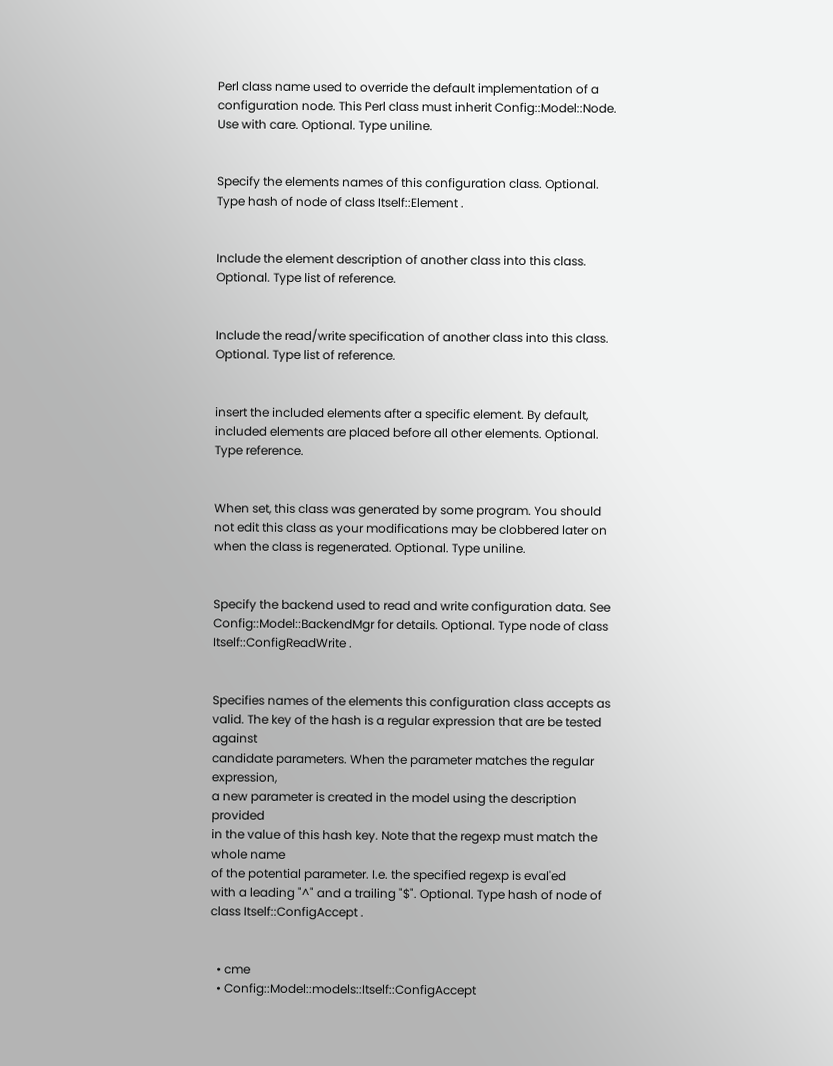Perl class name used to override the default implementation of a configuration node. This Perl class must inherit Config::Model::Node. Use with care. Optional. Type uniline.


Specify the elements names of this configuration class. Optional. Type hash of node of class Itself::Element .


Include the element description of another class into this class. Optional. Type list of reference.


Include the read/write specification of another class into this class. Optional. Type list of reference.


insert the included elements after a specific element. By default, included elements are placed before all other elements. Optional. Type reference.


When set, this class was generated by some program. You should not edit this class as your modifications may be clobbered later on when the class is regenerated. Optional. Type uniline.


Specify the backend used to read and write configuration data. See Config::Model::BackendMgr for details. Optional. Type node of class Itself::ConfigReadWrite .


Specifies names of the elements this configuration class accepts as valid. The key of the hash is a regular expression that are be tested against
candidate parameters. When the parameter matches the regular expression,
a new parameter is created in the model using the description provided
in the value of this hash key. Note that the regexp must match the whole name
of the potential parameter. I.e. the specified regexp is eval'ed
with a leading "^" and a trailing "$". Optional. Type hash of node of class Itself::ConfigAccept .


  • cme
  • Config::Model::models::Itself::ConfigAccept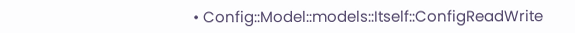• Config::Model::models::Itself::ConfigReadWrite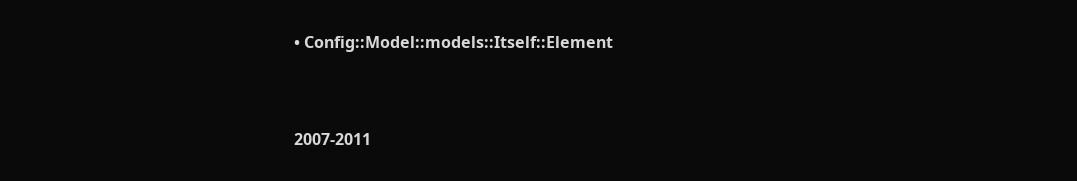• Config::Model::models::Itself::Element



2007-2011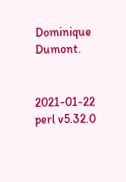Dominique Dumont.


2021-01-22 perl v5.32.0